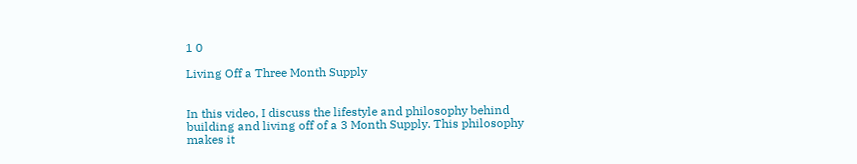1 0

Living Off a Three Month Supply


In this video, I discuss the lifestyle and philosophy behind building and living off of a 3 Month Supply. This philosophy makes it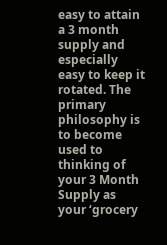easy to attain a 3 month supply and especially easy to keep it rotated. The primary philosophy is to become used to thinking of your 3 Month Supply as your ‘grocery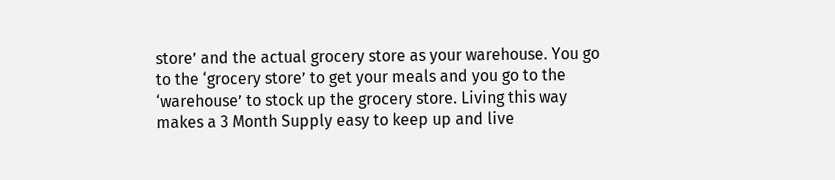store’ and the actual grocery store as your warehouse. You go to the ‘grocery store’ to get your meals and you go to the ‘warehouse’ to stock up the grocery store. Living this way makes a 3 Month Supply easy to keep up and live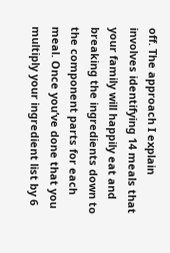off. The approach I explain involves identifying 14 meals that your family will happily eat and breaking the ingredients down to the component parts for each meal. Once you’ve done that you multiply your ingredient list by 6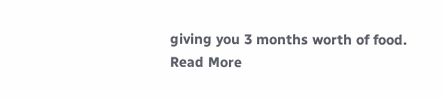giving you 3 months worth of food.
Read More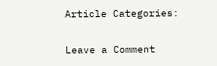Article Categories:

Leave a Comment